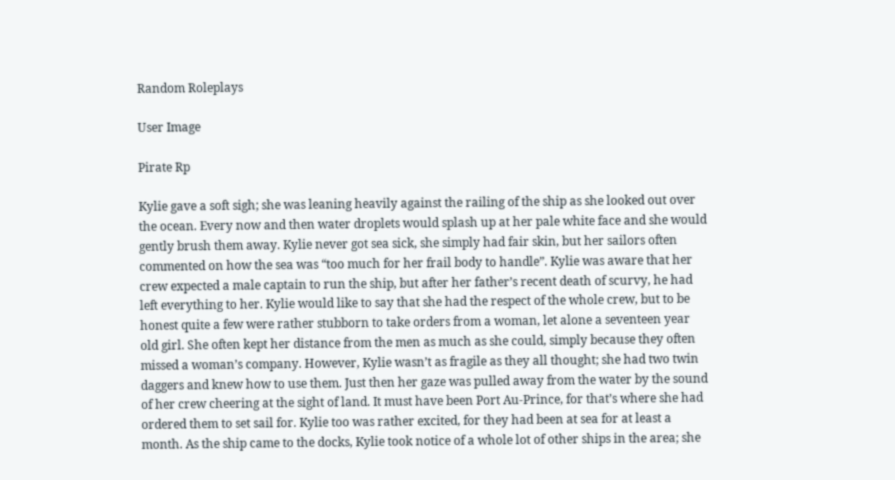Random Roleplays

User Image

Pirate Rp

Kylie gave a soft sigh; she was leaning heavily against the railing of the ship as she looked out over the ocean. Every now and then water droplets would splash up at her pale white face and she would gently brush them away. Kylie never got sea sick, she simply had fair skin, but her sailors often commented on how the sea was “too much for her frail body to handle”. Kylie was aware that her crew expected a male captain to run the ship, but after her father’s recent death of scurvy, he had left everything to her. Kylie would like to say that she had the respect of the whole crew, but to be honest quite a few were rather stubborn to take orders from a woman, let alone a seventeen year old girl. She often kept her distance from the men as much as she could, simply because they often missed a woman’s company. However, Kylie wasn’t as fragile as they all thought; she had two twin daggers and knew how to use them. Just then her gaze was pulled away from the water by the sound of her crew cheering at the sight of land. It must have been Port Au-Prince, for that’s where she had ordered them to set sail for. Kylie too was rather excited, for they had been at sea for at least a month. As the ship came to the docks, Kylie took notice of a whole lot of other ships in the area; she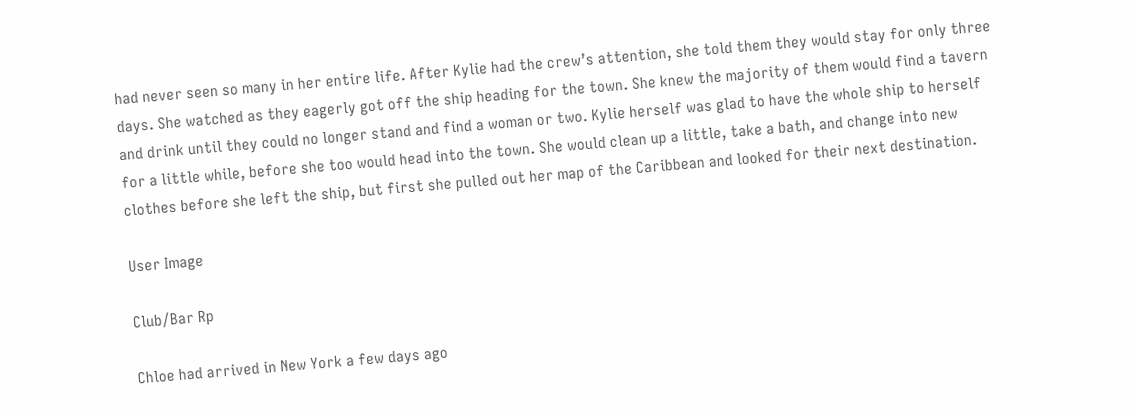had never seen so many in her entire life. After Kylie had the crew’s attention, she told them they would stay for only three days. She watched as they eagerly got off the ship heading for the town. She knew the majority of them would find a tavern and drink until they could no longer stand and find a woman or two. Kylie herself was glad to have the whole ship to herself for a little while, before she too would head into the town. She would clean up a little, take a bath, and change into new clothes before she left the ship, but first she pulled out her map of the Caribbean and looked for their next destination.

User Image

Club/Bar Rp

Chloe had arrived in New York a few days ago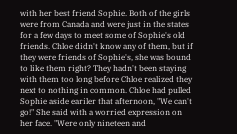with her best friend Sophie. Both of the girls were from Canada and were just in the states for a few days to meet some of Sophie's old friends. Chloe didn't know any of them, but if they were friends of Sophie's, she was bound to like them right? They hadn't been staying with them too long before Chloe realized they next to nothing in common. Chloe had pulled Sophie aside eariler that afternoon, "We can't go!" She said with a worried expression on her face. "Were only nineteen and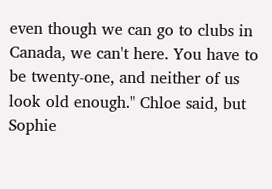even though we can go to clubs in Canada, we can't here. You have to be twenty-one, and neither of us look old enough." Chloe said, but Sophie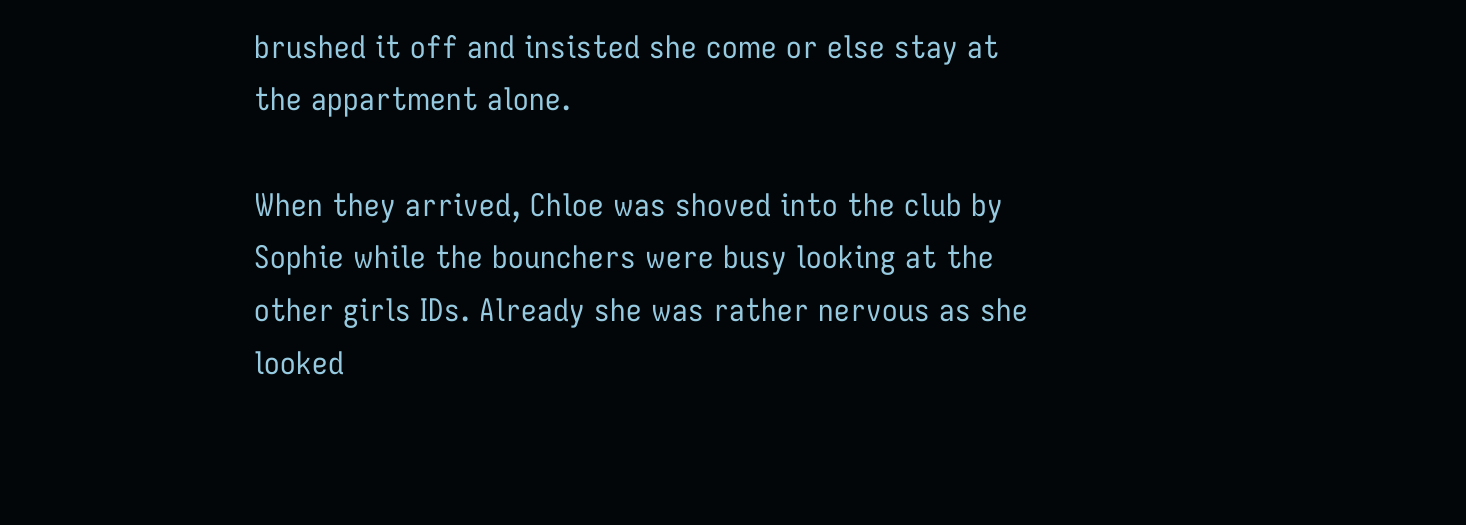brushed it off and insisted she come or else stay at the appartment alone.

When they arrived, Chloe was shoved into the club by Sophie while the bounchers were busy looking at the other girls IDs. Already she was rather nervous as she looked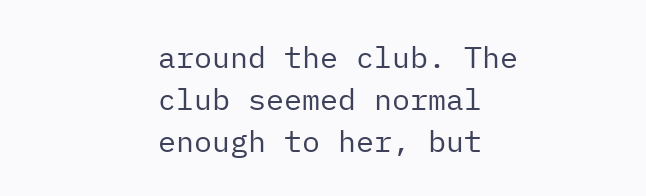around the club. The club seemed normal enough to her, but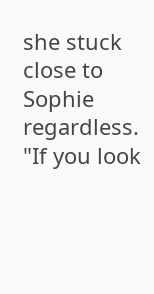she stuck close to Sophie regardless. "If you look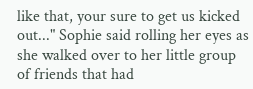like that, your sure to get us kicked out..." Sophie said rolling her eyes as she walked over to her little group of friends that had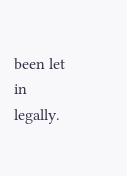been let in legally.